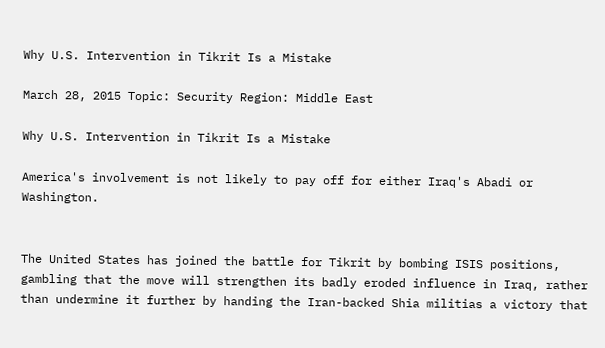Why U.S. Intervention in Tikrit Is a Mistake

March 28, 2015 Topic: Security Region: Middle East

Why U.S. Intervention in Tikrit Is a Mistake

America's involvement is not likely to pay off for either Iraq's Abadi or Washington.


The United States has joined the battle for Tikrit by bombing ISIS positions, gambling that the move will strengthen its badly eroded influence in Iraq, rather than undermine it further by handing the Iran-backed Shia militias a victory that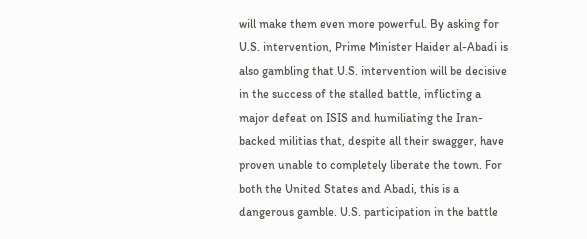will make them even more powerful. By asking for U.S. intervention, Prime Minister Haider al-Abadi is also gambling that U.S. intervention will be decisive in the success of the stalled battle, inflicting a major defeat on ISIS and humiliating the Iran-backed militias that, despite all their swagger, have proven unable to completely liberate the town. For both the United States and Abadi, this is a dangerous gamble. U.S. participation in the battle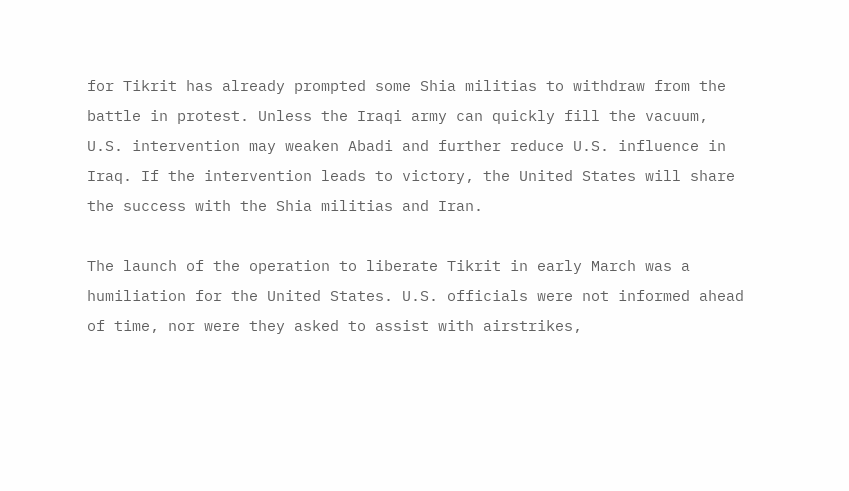for Tikrit has already prompted some Shia militias to withdraw from the battle in protest. Unless the Iraqi army can quickly fill the vacuum, U.S. intervention may weaken Abadi and further reduce U.S. influence in Iraq. If the intervention leads to victory, the United States will share the success with the Shia militias and Iran.

The launch of the operation to liberate Tikrit in early March was a humiliation for the United States. U.S. officials were not informed ahead of time, nor were they asked to assist with airstrikes,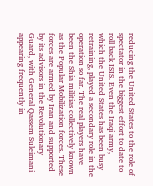reducing the United States to the role of spectator in the biggest effort to date to roll back ISIS. Even the Iraqi army, which the United States has been busy retraining, played a secondary role in the operation so far. The real players have been the Shia militias collectively known as the Popular Mobilization forces. These forces are armed by Iran and supported by its advisors in the Revolutionary Guard, with General Qassem Suleimani appearing frequently in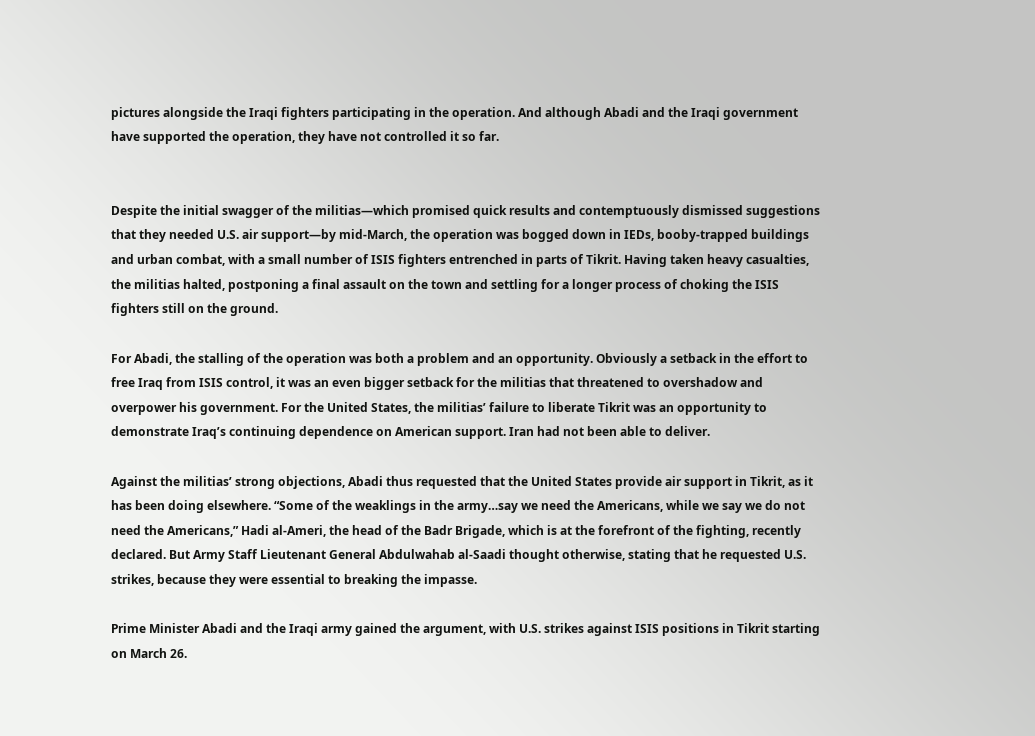pictures alongside the Iraqi fighters participating in the operation. And although Abadi and the Iraqi government have supported the operation, they have not controlled it so far.


Despite the initial swagger of the militias—which promised quick results and contemptuously dismissed suggestions that they needed U.S. air support—by mid-March, the operation was bogged down in IEDs, booby-trapped buildings and urban combat, with a small number of ISIS fighters entrenched in parts of Tikrit. Having taken heavy casualties, the militias halted, postponing a final assault on the town and settling for a longer process of choking the ISIS fighters still on the ground.

For Abadi, the stalling of the operation was both a problem and an opportunity. Obviously a setback in the effort to free Iraq from ISIS control, it was an even bigger setback for the militias that threatened to overshadow and overpower his government. For the United States, the militias’ failure to liberate Tikrit was an opportunity to demonstrate Iraq’s continuing dependence on American support. Iran had not been able to deliver.

Against the militias’ strong objections, Abadi thus requested that the United States provide air support in Tikrit, as it has been doing elsewhere. “Some of the weaklings in the army…say we need the Americans, while we say we do not need the Americans,” Hadi al-Ameri, the head of the Badr Brigade, which is at the forefront of the fighting, recently declared. But Army Staff Lieutenant General Abdulwahab al-Saadi thought otherwise, stating that he requested U.S. strikes, because they were essential to breaking the impasse.

Prime Minister Abadi and the Iraqi army gained the argument, with U.S. strikes against ISIS positions in Tikrit starting on March 26.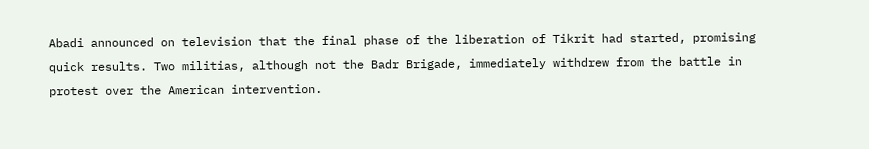Abadi announced on television that the final phase of the liberation of Tikrit had started, promising quick results. Two militias, although not the Badr Brigade, immediately withdrew from the battle in protest over the American intervention.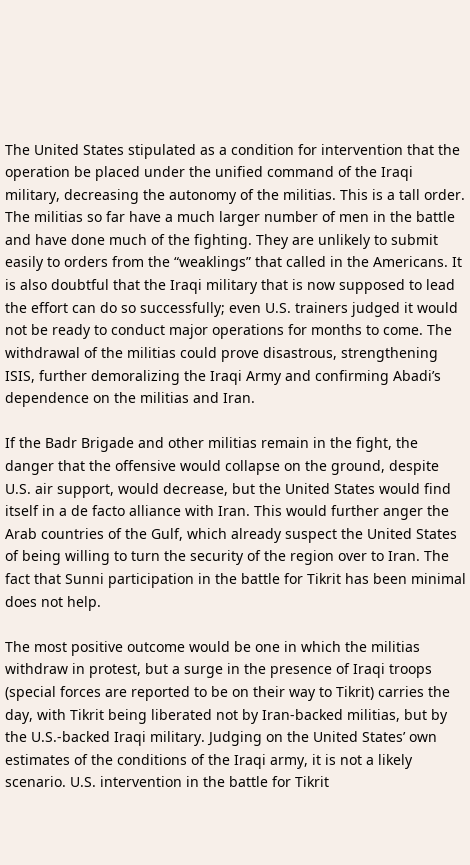The United States stipulated as a condition for intervention that the operation be placed under the unified command of the Iraqi military, decreasing the autonomy of the militias. This is a tall order. The militias so far have a much larger number of men in the battle and have done much of the fighting. They are unlikely to submit easily to orders from the “weaklings” that called in the Americans. It is also doubtful that the Iraqi military that is now supposed to lead the effort can do so successfully; even U.S. trainers judged it would not be ready to conduct major operations for months to come. The withdrawal of the militias could prove disastrous, strengthening ISIS, further demoralizing the Iraqi Army and confirming Abadi’s dependence on the militias and Iran.

If the Badr Brigade and other militias remain in the fight, the danger that the offensive would collapse on the ground, despite U.S. air support, would decrease, but the United States would find itself in a de facto alliance with Iran. This would further anger the Arab countries of the Gulf, which already suspect the United States of being willing to turn the security of the region over to Iran. The fact that Sunni participation in the battle for Tikrit has been minimal does not help.

The most positive outcome would be one in which the militias withdraw in protest, but a surge in the presence of Iraqi troops (special forces are reported to be on their way to Tikrit) carries the day, with Tikrit being liberated not by Iran-backed militias, but by the U.S.-backed Iraqi military. Judging on the United States’ own estimates of the conditions of the Iraqi army, it is not a likely scenario. U.S. intervention in the battle for Tikrit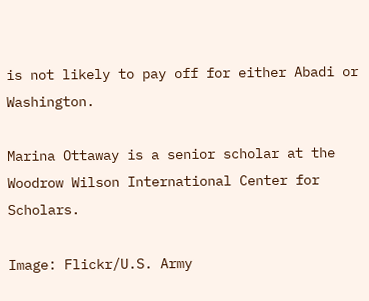is not likely to pay off for either Abadi or Washington.

Marina Ottaway is a senior scholar at the Woodrow Wilson International Center for Scholars.

Image: Flickr/U.S. Army